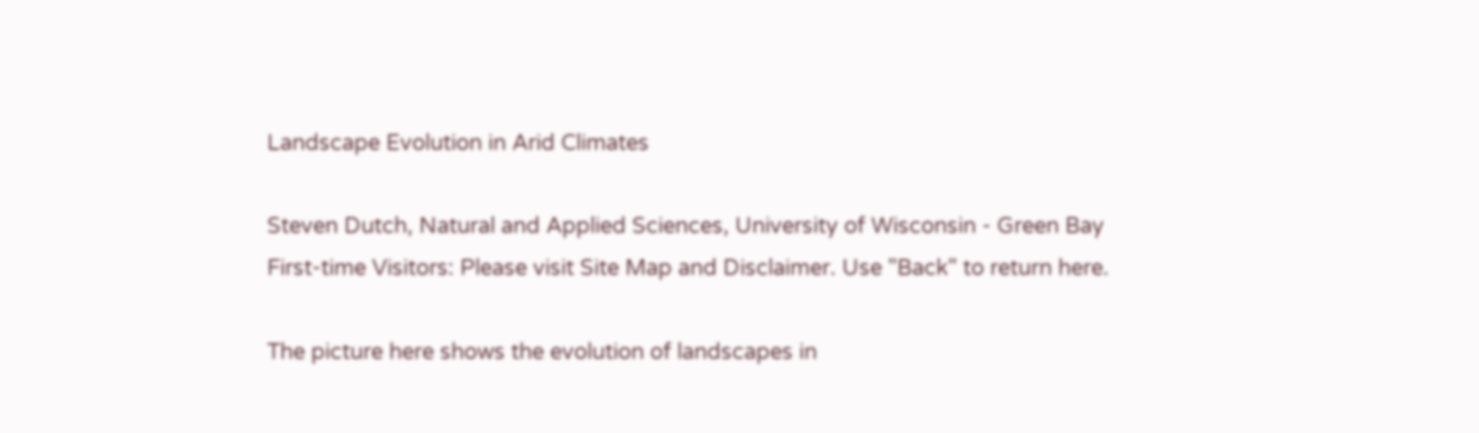Landscape Evolution in Arid Climates

Steven Dutch, Natural and Applied Sciences, University of Wisconsin - Green Bay
First-time Visitors: Please visit Site Map and Disclaimer. Use "Back" to return here.

The picture here shows the evolution of landscapes in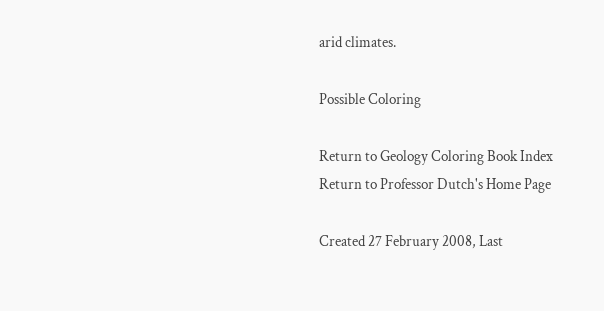arid climates.

Possible Coloring

Return to Geology Coloring Book Index
Return to Professor Dutch's Home Page

Created 27 February 2008, Last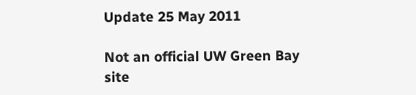Update 25 May 2011

Not an official UW Green Bay site